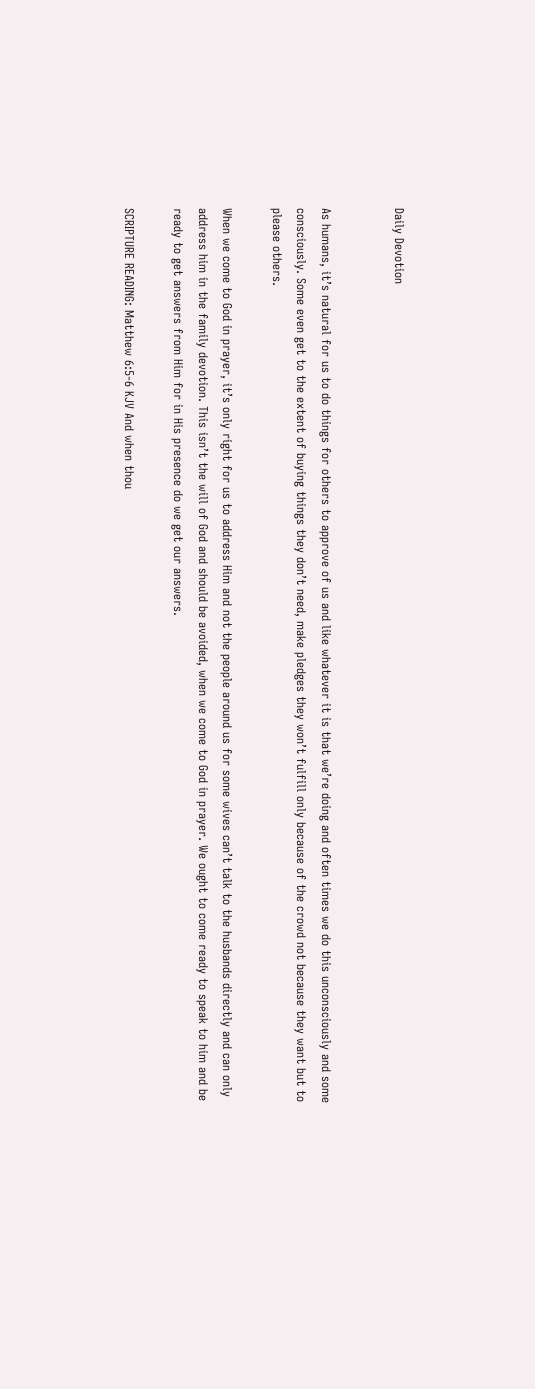Daily Devotion


As humans, it’s natural for us to do things for others to approve of us and like whatever it is that we’re doing and often times we do this unconsciously and some consciously. Some even get to the extent of buying things they don’t need, make pledges they won’t fulfill only because of the crowd not because they want but to please others.

When we come to God in prayer, it’s only right for us to address Him and not the people around us for some wives can’t talk to the husbands directly and can only address him in the family devotion. This isn’t the will of God and should be avoided, when we come to God in prayer. We ought to come ready to speak to him and be ready to get answers from Him for in His presence do we get our answers.

SCRIPTURE READING: Matthew 6:5-6 KJV And when thou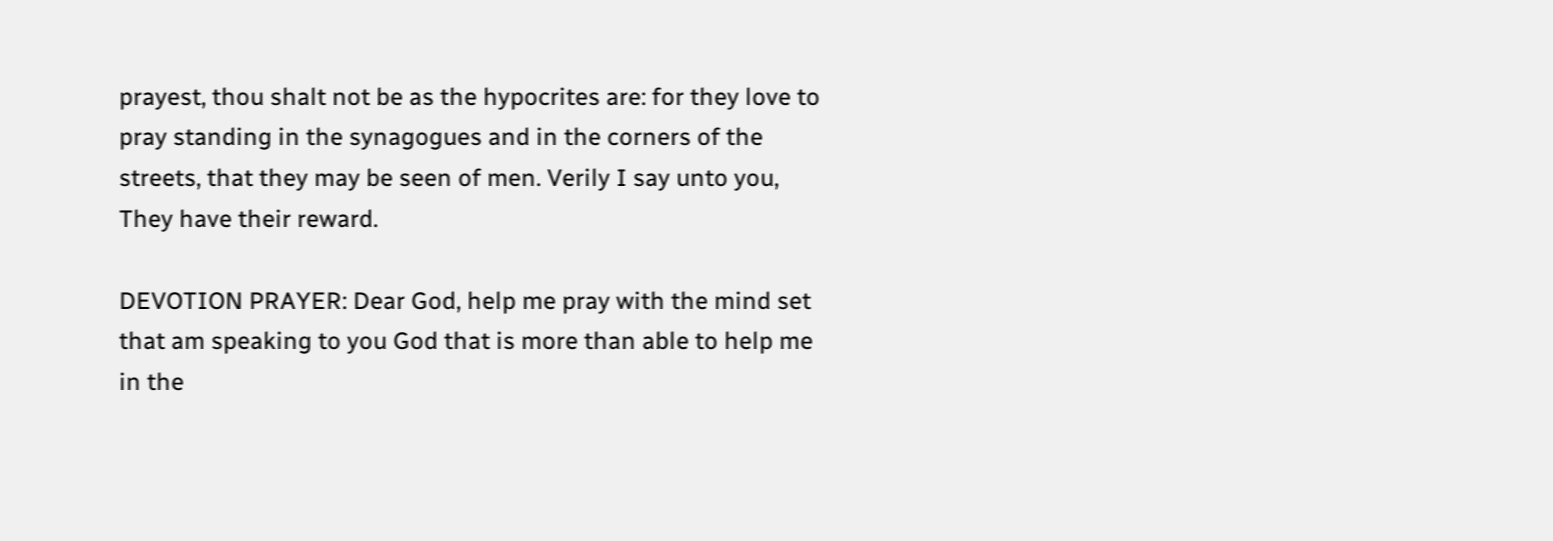prayest, thou shalt not be as the hypocrites are: for they love to pray standing in the synagogues and in the corners of the streets, that they may be seen of men. Verily I say unto you, They have their reward.

DEVOTION PRAYER: Dear God, help me pray with the mind set that am speaking to you God that is more than able to help me in the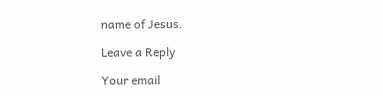name of Jesus.

Leave a Reply

Your email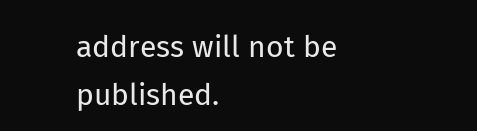address will not be published.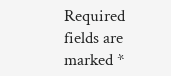Required fields are marked *